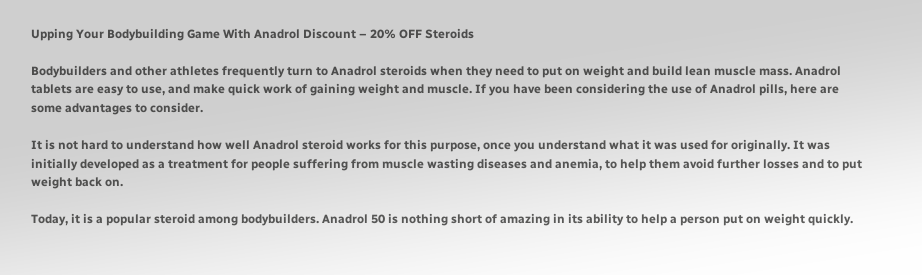Upping Your Bodybuilding Game With Anadrol Discount – 20% OFF Steroids

Bodybuilders and other athletes frequently turn to Anadrol steroids when they need to put on weight and build lean muscle mass. Anadrol tablets are easy to use, and make quick work of gaining weight and muscle. If you have been considering the use of Anadrol pills, here are some advantages to consider.

It is not hard to understand how well Anadrol steroid works for this purpose, once you understand what it was used for originally. It was initially developed as a treatment for people suffering from muscle wasting diseases and anemia, to help them avoid further losses and to put weight back on.

Today, it is a popular steroid among bodybuilders. Anadrol 50 is nothing short of amazing in its ability to help a person put on weight quickly.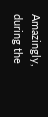Amazingly, during the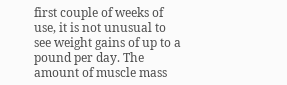first couple of weeks of use, it is not unusual to see weight gains of up to a pound per day. The amount of muscle mass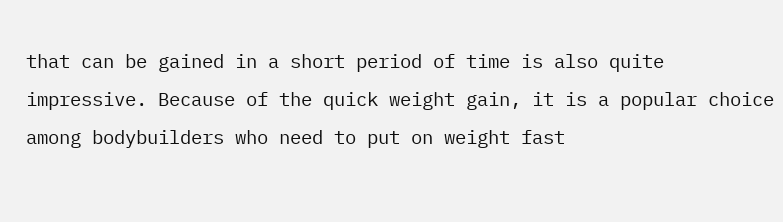that can be gained in a short period of time is also quite impressive. Because of the quick weight gain, it is a popular choice among bodybuilders who need to put on weight fast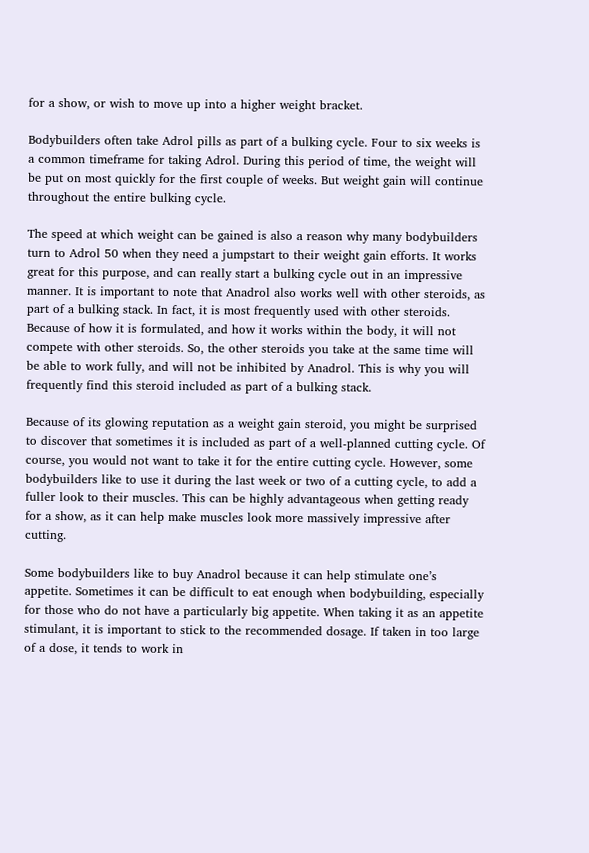for a show, or wish to move up into a higher weight bracket.

Bodybuilders often take Adrol pills as part of a bulking cycle. Four to six weeks is a common timeframe for taking Adrol. During this period of time, the weight will be put on most quickly for the first couple of weeks. But weight gain will continue throughout the entire bulking cycle.

The speed at which weight can be gained is also a reason why many bodybuilders turn to Adrol 50 when they need a jumpstart to their weight gain efforts. It works great for this purpose, and can really start a bulking cycle out in an impressive manner. It is important to note that Anadrol also works well with other steroids, as part of a bulking stack. In fact, it is most frequently used with other steroids. Because of how it is formulated, and how it works within the body, it will not compete with other steroids. So, the other steroids you take at the same time will be able to work fully, and will not be inhibited by Anadrol. This is why you will frequently find this steroid included as part of a bulking stack.

Because of its glowing reputation as a weight gain steroid, you might be surprised to discover that sometimes it is included as part of a well-planned cutting cycle. Of course, you would not want to take it for the entire cutting cycle. However, some bodybuilders like to use it during the last week or two of a cutting cycle, to add a fuller look to their muscles. This can be highly advantageous when getting ready for a show, as it can help make muscles look more massively impressive after cutting.

Some bodybuilders like to buy Anadrol because it can help stimulate one’s appetite. Sometimes it can be difficult to eat enough when bodybuilding, especially for those who do not have a particularly big appetite. When taking it as an appetite stimulant, it is important to stick to the recommended dosage. If taken in too large of a dose, it tends to work in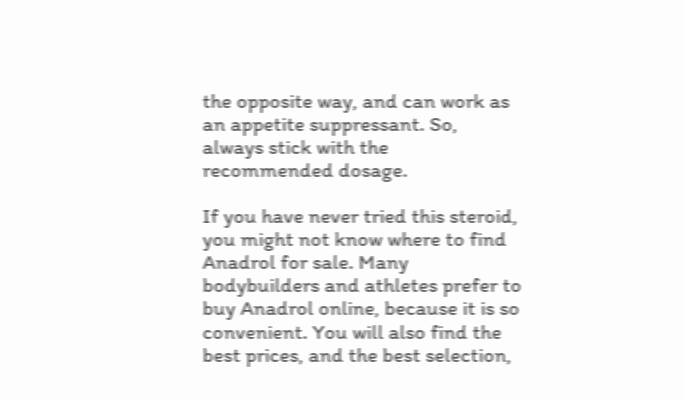the opposite way, and can work as an appetite suppressant. So, always stick with the recommended dosage.

If you have never tried this steroid, you might not know where to find Anadrol for sale. Many bodybuilders and athletes prefer to buy Anadrol online, because it is so convenient. You will also find the best prices, and the best selection,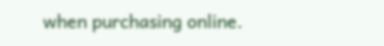when purchasing online.